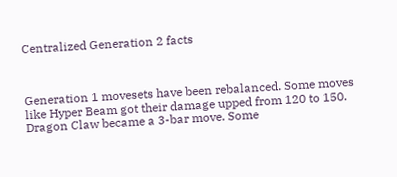Centralized Generation 2 facts



Generation 1 movesets have been rebalanced. Some moves like Hyper Beam got their damage upped from 120 to 150. Dragon Claw became a 3-bar move. Some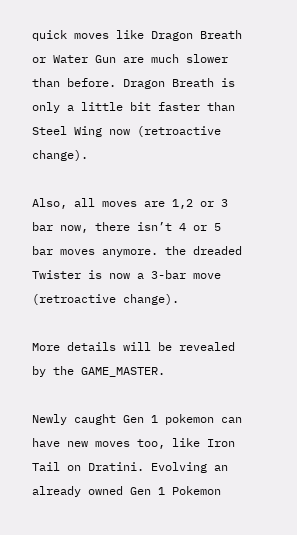quick moves like Dragon Breath or Water Gun are much slower than before. Dragon Breath is only a little bit faster than Steel Wing now (retroactive change).

Also, all moves are 1,2 or 3 bar now, there isn’t 4 or 5 bar moves anymore. the dreaded Twister is now a 3-bar move (retroactive change).

More details will be revealed by the GAME_MASTER.

Newly caught Gen 1 pokemon can have new moves too, like Iron Tail on Dratini. Evolving an already owned Gen 1 Pokemon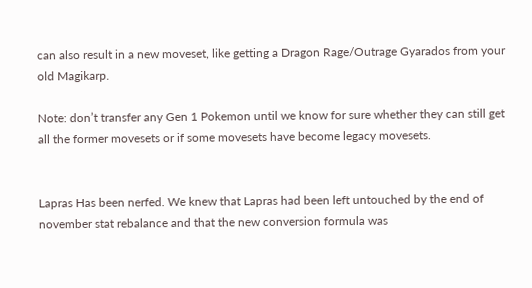can also result in a new moveset, like getting a Dragon Rage/Outrage Gyarados from your old Magikarp.

Note: don’t transfer any Gen 1 Pokemon until we know for sure whether they can still get all the former movesets or if some movesets have become legacy movesets.


Lapras Has been nerfed. We knew that Lapras had been left untouched by the end of november stat rebalance and that the new conversion formula was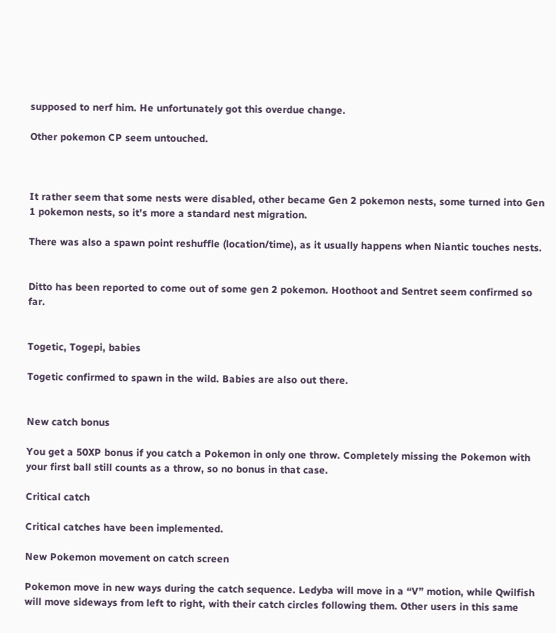supposed to nerf him. He unfortunately got this overdue change.

Other pokemon CP seem untouched.



It rather seem that some nests were disabled, other became Gen 2 pokemon nests, some turned into Gen 1 pokemon nests, so it’s more a standard nest migration.

There was also a spawn point reshuffle (location/time), as it usually happens when Niantic touches nests.


Ditto has been reported to come out of some gen 2 pokemon. Hoothoot and Sentret seem confirmed so far.


Togetic, Togepi, babies

Togetic confirmed to spawn in the wild. Babies are also out there.


New catch bonus

You get a 50XP bonus if you catch a Pokemon in only one throw. Completely missing the Pokemon with your first ball still counts as a throw, so no bonus in that case.

Critical catch

Critical catches have been implemented.

New Pokemon movement on catch screen

Pokemon move in new ways during the catch sequence. Ledyba will move in a “V” motion, while Qwilfish will move sideways from left to right, with their catch circles following them. Other users in this same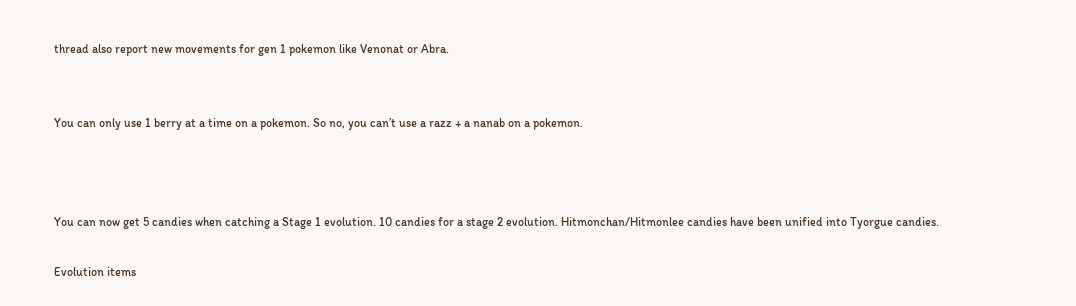thread also report new movements for gen 1 pokemon like Venonat or Abra.


You can only use 1 berry at a time on a pokemon. So no, you can’t use a razz + a nanab on a pokemon.



You can now get 5 candies when catching a Stage 1 evolution. 10 candies for a stage 2 evolution. Hitmonchan/Hitmonlee candies have been unified into Tyorgue candies.

Evolution items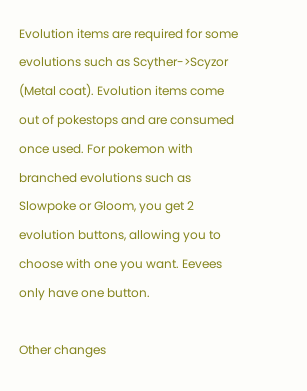Evolution items are required for some evolutions such as Scyther->Scyzor (Metal coat). Evolution items come out of pokestops and are consumed once used. For pokemon with branched evolutions such as Slowpoke or Gloom, you get 2 evolution buttons, allowing you to choose with one you want. Eevees only have one button.

Other changes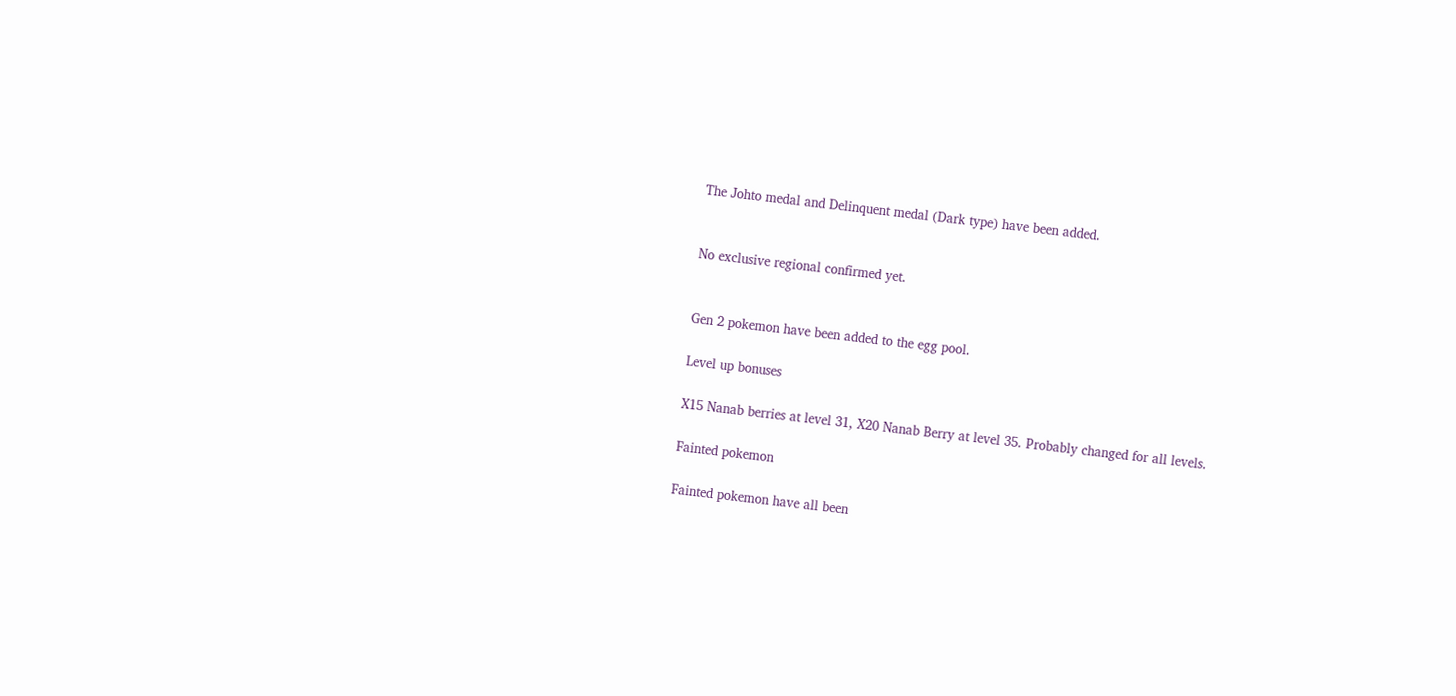The Johto medal and Delinquent medal (Dark type) have been added.


No exclusive regional confirmed yet.


Gen 2 pokemon have been added to the egg pool.

Level up bonuses

X15 Nanab berries at level 31, X20 Nanab Berry at level 35. Probably changed for all levels.

Fainted pokemon

Fainted pokemon have all been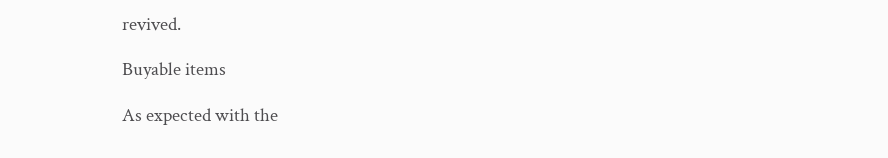revived.

Buyable items

As expected with the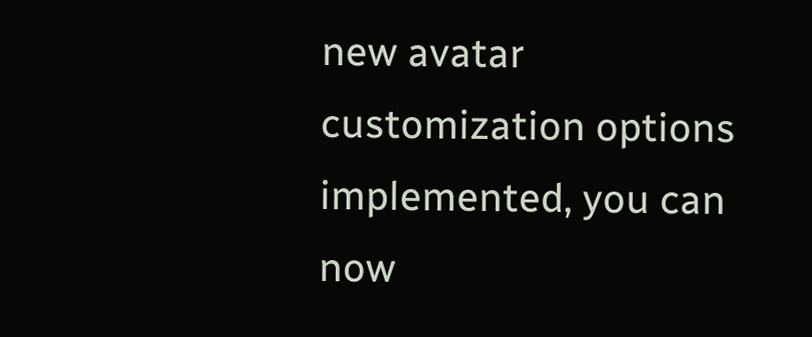new avatar customization options implemented, you can now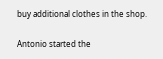buy additional clothes in the shop.

Antonio started the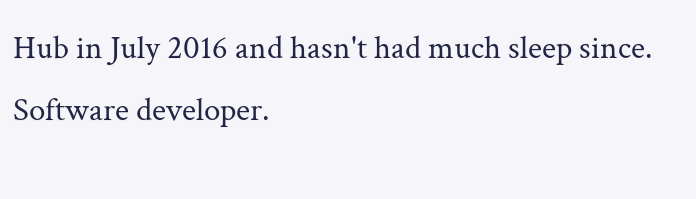Hub in July 2016 and hasn't had much sleep since. Software developer.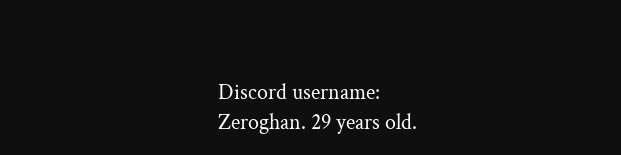Discord username: Zeroghan. 29 years old.